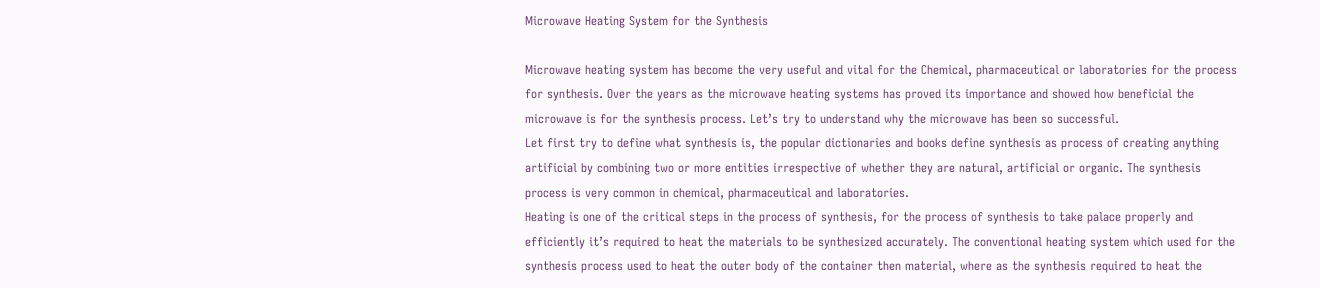Microwave Heating System for the Synthesis

Microwave heating system has become the very useful and vital for the Chemical, pharmaceutical or laboratories for the process for synthesis. Over the years as the microwave heating systems has proved its importance and showed how beneficial the microwave is for the synthesis process. Let’s try to understand why the microwave has been so successful.
Let first try to define what synthesis is, the popular dictionaries and books define synthesis as process of creating anything artificial by combining two or more entities irrespective of whether they are natural, artificial or organic. The synthesis process is very common in chemical, pharmaceutical and laboratories.
Heating is one of the critical steps in the process of synthesis, for the process of synthesis to take palace properly and efficiently it’s required to heat the materials to be synthesized accurately. The conventional heating system which used for the synthesis process used to heat the outer body of the container then material, where as the synthesis required to heat the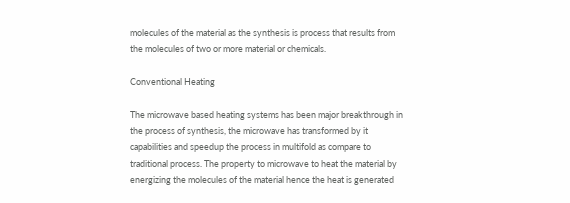molecules of the material as the synthesis is process that results from the molecules of two or more material or chemicals.

Conventional Heating

The microwave based heating systems has been major breakthrough in the process of synthesis, the microwave has transformed by it capabilities and speedup the process in multifold as compare to traditional process. The property to microwave to heat the material by energizing the molecules of the material hence the heat is generated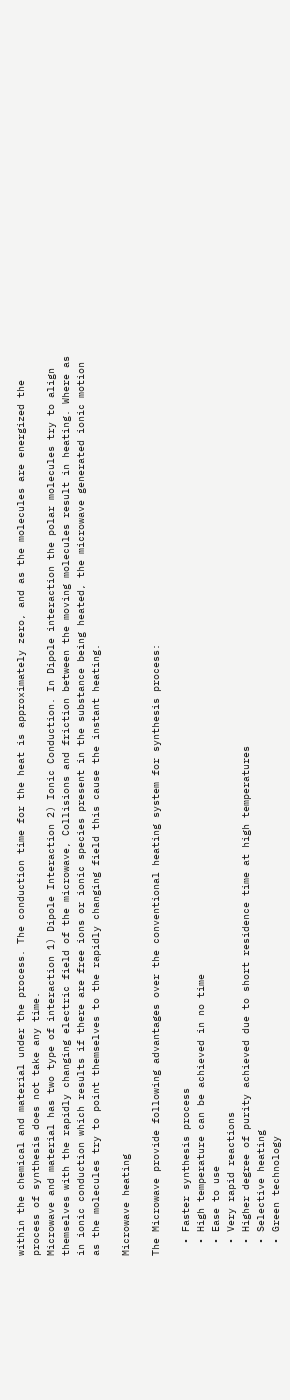within the chemical and material under the process. The conduction time for the heat is approximately zero, and as the molecules are energized the process of synthesis does not take any time.
Microwave and material has two type of interaction 1) Dipole Interaction 2) Ionic Conduction. In Dipole interaction the polar molecules try to align themselves with the rapidly changing electric field of the microwave, Collisions and friction between the moving molecules result in heating. Where as in ionic conduction which results if there are free ions or ionic species present in the substance being heated, the microwave generated ionic motion as the molecules try to point themselves to the rapidly changing field this cause the instant heating.

Microwave heating

The Microwave provide following advantages over the conventional heating system for synthesis process:

  • Faster synthesis process
  • High temperature can be achieved in no time
  • Ease to use
  • Very rapid reactions
  • Higher degree of purity achieved due to short residence time at high temperatures
  • Selective heating
  • Green technology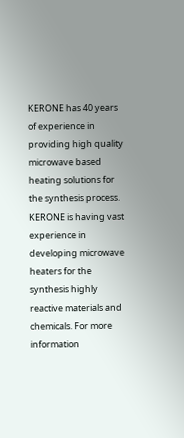KERONE has 40 years of experience in providing high quality microwave based heating solutions for the synthesis process. KERONE is having vast experience in developing microwave heaters for the synthesis highly reactive materials and chemicals. For more information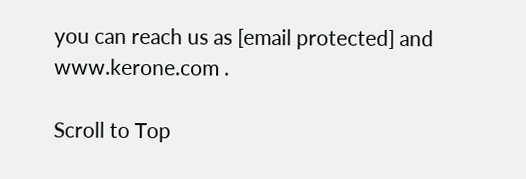you can reach us as [email protected] and www.kerone.com .

Scroll to Top